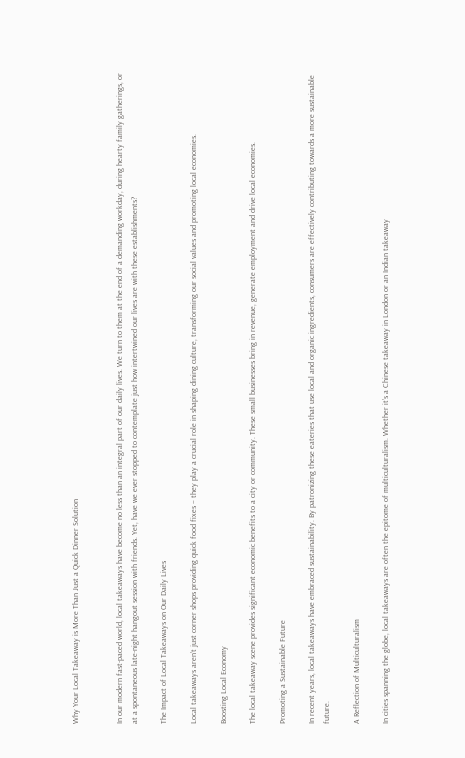Why Your Local Takeaway is More Than Just a Quick Dinner Solution


In our modern fast-paced world, local takeaways have become no less than an integral part of our daily lives. We turn to them at the end of a demanding workday, during hearty family gatherings, or at a spontaneous late-night hangout session with friends. Yet, have we ever stopped to contemplate just how intertwined our lives are with these establishments?

The Impact of Local Takeaways on Our Daily Lives

Local takeaways aren’t just corner shops providing quick food fixes – they play a crucial role in shaping dining culture, transforming our social values and promoting local economies.

Boosting Local Economy

The local takeaway scene provides significant economic benefits to a city or community. These small businesses bring in revenue, generate employment and drive local economies.

Promoting a Sustainable Future

In recent years, local takeaways have embraced sustainability. By patronizing these eateries that use local and organic ingredients, consumers are effectively contributing towards a more sustainable future.

A Reflection of Multiculturalism

In cities spanning the globe, local takeaways are often the epitome of multiculturalism. Whether it’s a Chinese takeaway in London or an Indian takeaway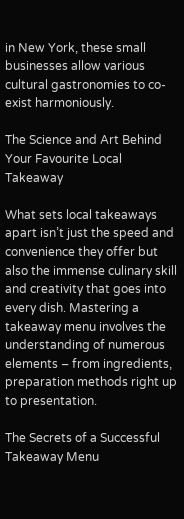in New York, these small businesses allow various cultural gastronomies to co-exist harmoniously.

The Science and Art Behind Your Favourite Local Takeaway

What sets local takeaways apart isn’t just the speed and convenience they offer but also the immense culinary skill and creativity that goes into every dish. Mastering a takeaway menu involves the understanding of numerous elements – from ingredients, preparation methods right up to presentation.

The Secrets of a Successful Takeaway Menu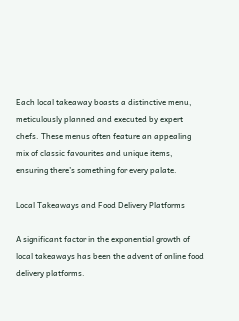Each local takeaway boasts a distinctive menu, meticulously planned and executed by expert chefs. These menus often feature an appealing mix of classic favourites and unique items, ensuring there’s something for every palate.

Local Takeaways and Food Delivery Platforms

A significant factor in the exponential growth of local takeaways has been the advent of online food delivery platforms.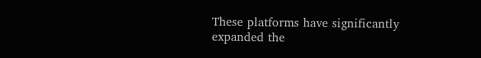These platforms have significantly expanded the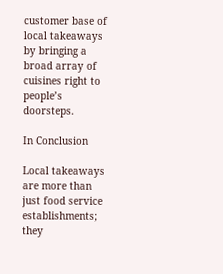customer base of local takeaways by bringing a broad array of cuisines right to people’s doorsteps.

In Conclusion

Local takeaways are more than just food service establishments; they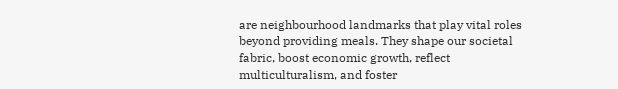are neighbourhood landmarks that play vital roles beyond providing meals. They shape our societal fabric, boost economic growth, reflect multiculturalism, and foster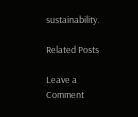sustainability.

Related Posts

Leave a Comment